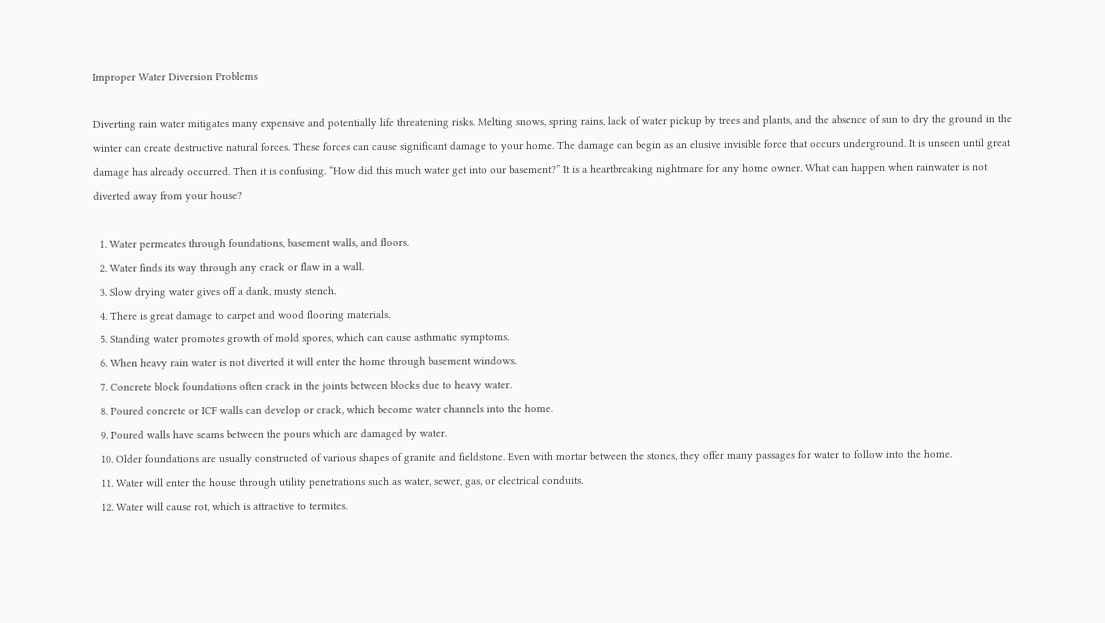Improper Water Diversion Problems

Diverting rain water mitigates many expensive and potentially life threatening risks. Melting snows, spring rains, lack of water pickup by trees and plants, and the absence of sun to dry the ground in the winter can create destructive natural forces. These forces can cause significant damage to your home. The damage can begin as an elusive invisible force that occurs underground. It is unseen until great damage has already occurred. Then it is confusing. “How did this much water get into our basement?” It is a heartbreaking nightmare for any home owner. What can happen when rainwater is not diverted away from your house?

  1. Water permeates through foundations, basement walls, and floors.
  2. Water finds its way through any crack or flaw in a wall.
  3. Slow drying water gives off a dank, musty stench.
  4. There is great damage to carpet and wood flooring materials.
  5. Standing water promotes growth of mold spores, which can cause asthmatic symptoms.
  6. When heavy rain water is not diverted it will enter the home through basement windows.
  7. Concrete block foundations often crack in the joints between blocks due to heavy water.
  8. Poured concrete or ICF walls can develop or crack, which become water channels into the home.
  9. Poured walls have seams between the pours which are damaged by water.
  10. Older foundations are usually constructed of various shapes of granite and fieldstone. Even with mortar between the stones, they offer many passages for water to follow into the home.
  11. Water will enter the house through utility penetrations such as water, sewer, gas, or electrical conduits.
  12. Water will cause rot, which is attractive to termites.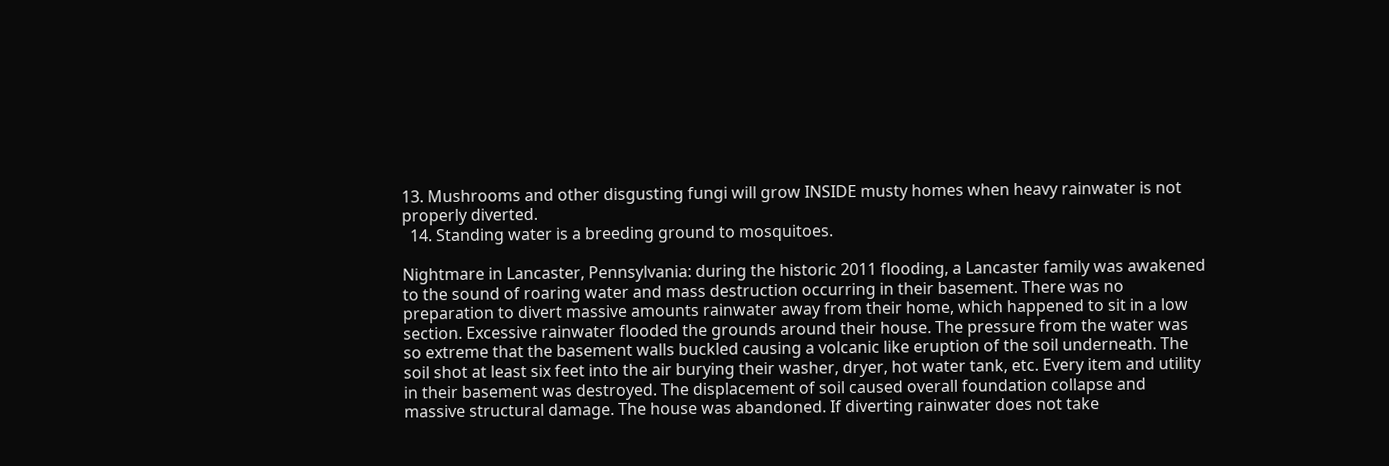13. Mushrooms and other disgusting fungi will grow INSIDE musty homes when heavy rainwater is not properly diverted.
  14. Standing water is a breeding ground to mosquitoes.

Nightmare in Lancaster, Pennsylvania: during the historic 2011 flooding, a Lancaster family was awakened to the sound of roaring water and mass destruction occurring in their basement. There was no preparation to divert massive amounts rainwater away from their home, which happened to sit in a low section. Excessive rainwater flooded the grounds around their house. The pressure from the water was so extreme that the basement walls buckled causing a volcanic like eruption of the soil underneath. The soil shot at least six feet into the air burying their washer, dryer, hot water tank, etc. Every item and utility in their basement was destroyed. The displacement of soil caused overall foundation collapse and massive structural damage. The house was abandoned. If diverting rainwater does not take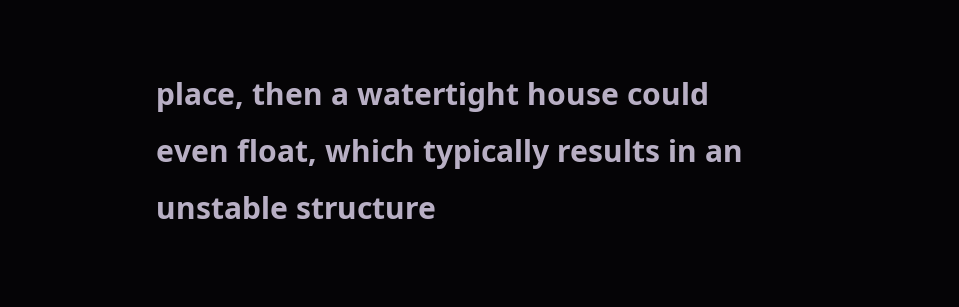place, then a watertight house could even float, which typically results in an unstable structure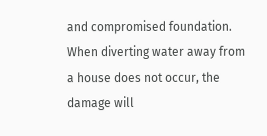and compromised foundation. When diverting water away from a house does not occur, the damage will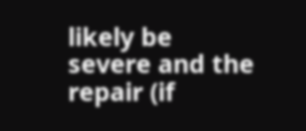likely be severe and the repair (if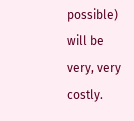possible) will be very, very costly.